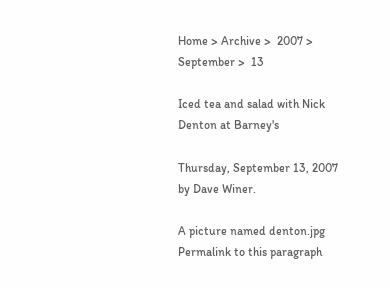Home > Archive >  2007 >  September >  13

Iced tea and salad with Nick Denton at Barney's

Thursday, September 13, 2007 by Dave Winer.

A picture named denton.jpg Permalink to this paragraph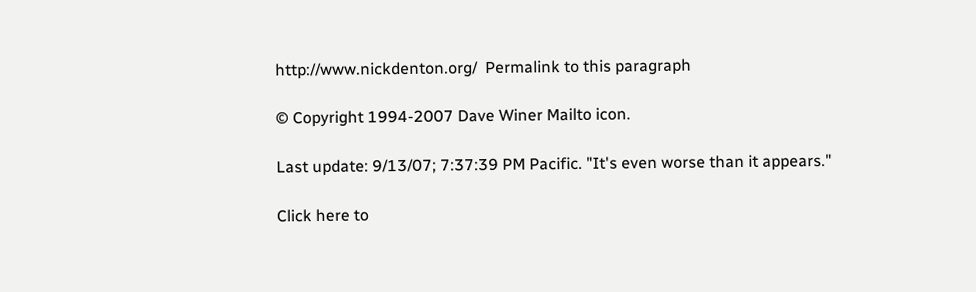http://www.nickdenton.org/  Permalink to this paragraph

© Copyright 1994-2007 Dave Winer Mailto icon.

Last update: 9/13/07; 7:37:39 PM Pacific. "It's even worse than it appears."

Click here to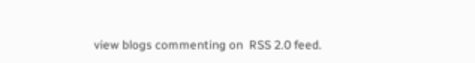view blogs commenting on  RSS 2.0 feed.